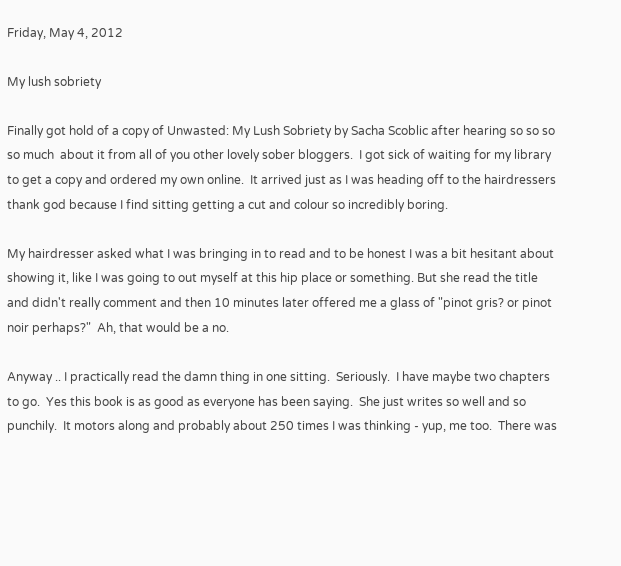Friday, May 4, 2012

My lush sobriety

Finally got hold of a copy of Unwasted: My Lush Sobriety by Sacha Scoblic after hearing so so so so much  about it from all of you other lovely sober bloggers.  I got sick of waiting for my library to get a copy and ordered my own online.  It arrived just as I was heading off to the hairdressers thank god because I find sitting getting a cut and colour so incredibly boring.

My hairdresser asked what I was bringing in to read and to be honest I was a bit hesitant about showing it, like I was going to out myself at this hip place or something. But she read the title and didn't really comment and then 10 minutes later offered me a glass of "pinot gris? or pinot noir perhaps?"  Ah, that would be a no.

Anyway .. I practically read the damn thing in one sitting.  Seriously.  I have maybe two chapters to go.  Yes this book is as good as everyone has been saying.  She just writes so well and so punchily.  It motors along and probably about 250 times I was thinking - yup, me too.  There was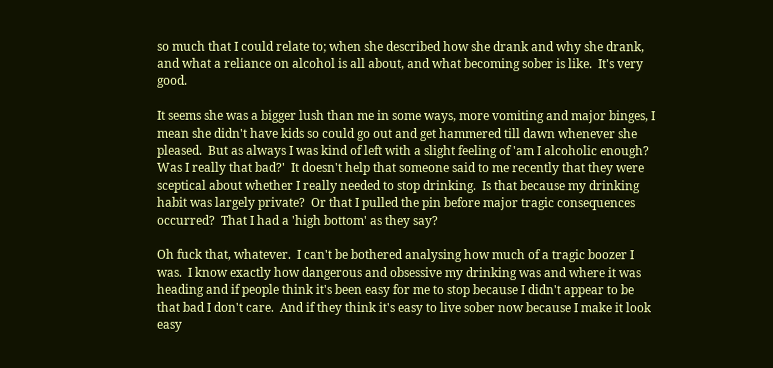so much that I could relate to; when she described how she drank and why she drank, and what a reliance on alcohol is all about, and what becoming sober is like.  It's very good.

It seems she was a bigger lush than me in some ways, more vomiting and major binges, I mean she didn't have kids so could go out and get hammered till dawn whenever she pleased.  But as always I was kind of left with a slight feeling of 'am I alcoholic enough? Was I really that bad?'  It doesn't help that someone said to me recently that they were sceptical about whether I really needed to stop drinking.  Is that because my drinking habit was largely private?  Or that I pulled the pin before major tragic consequences occurred?  That I had a 'high bottom' as they say?

Oh fuck that, whatever.  I can't be bothered analysing how much of a tragic boozer I was.  I know exactly how dangerous and obsessive my drinking was and where it was heading and if people think it's been easy for me to stop because I didn't appear to be that bad I don't care.  And if they think it's easy to live sober now because I make it look easy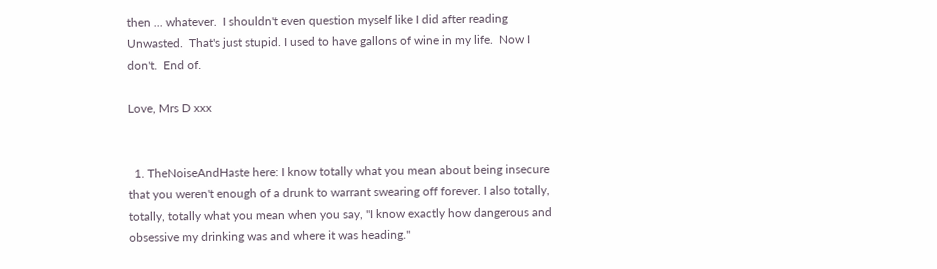then ... whatever.  I shouldn't even question myself like I did after reading Unwasted.  That's just stupid. I used to have gallons of wine in my life.  Now I don't.  End of.

Love, Mrs D xxx


  1. TheNoiseAndHaste here: I know totally what you mean about being insecure that you weren't enough of a drunk to warrant swearing off forever. I also totally, totally, totally what you mean when you say, "I know exactly how dangerous and obsessive my drinking was and where it was heading."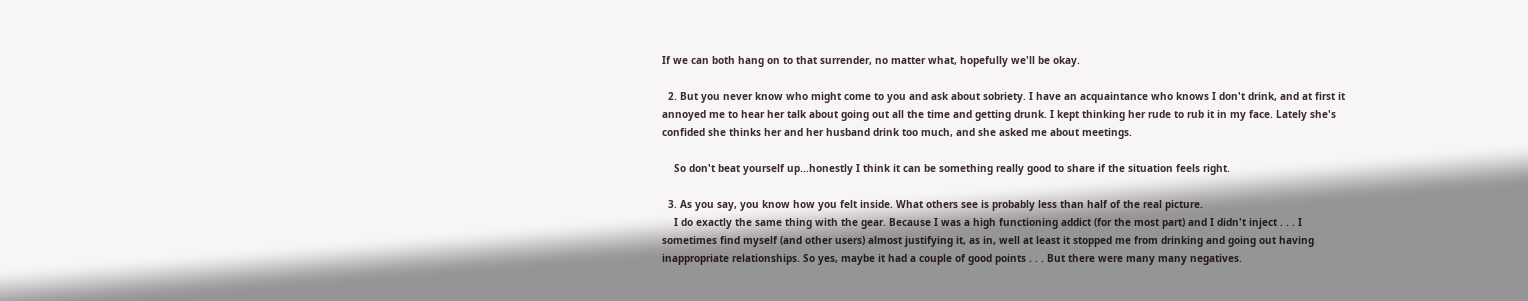If we can both hang on to that surrender, no matter what, hopefully we'll be okay.

  2. But you never know who might come to you and ask about sobriety. I have an acquaintance who knows I don't drink, and at first it annoyed me to hear her talk about going out all the time and getting drunk. I kept thinking her rude to rub it in my face. Lately she's confided she thinks her and her husband drink too much, and she asked me about meetings.

    So don't beat yourself up...honestly I think it can be something really good to share if the situation feels right.

  3. As you say, you know how you felt inside. What others see is probably less than half of the real picture.
    I do exactly the same thing with the gear. Because I was a high functioning addict (for the most part) and I didn't inject . . . I sometimes find myself (and other users) almost justifying it, as in, well at least it stopped me from drinking and going out having inappropriate relationships. So yes, maybe it had a couple of good points . . . But there were many many negatives.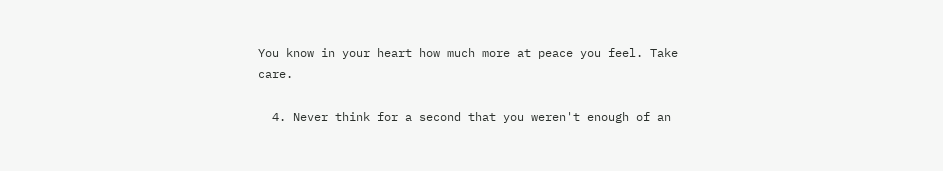You know in your heart how much more at peace you feel. Take care.

  4. Never think for a second that you weren't enough of an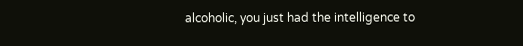alcoholic, you just had the intelligence to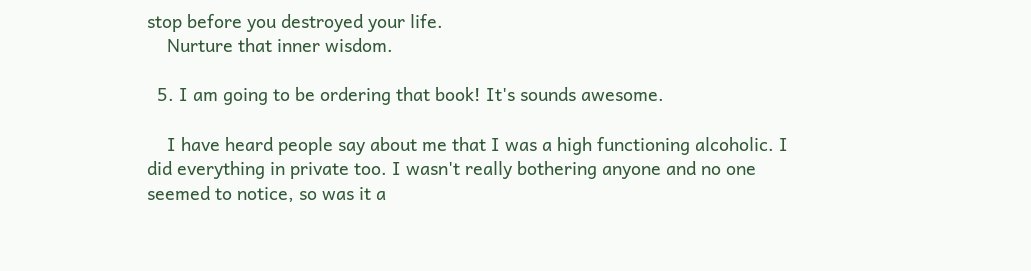stop before you destroyed your life.
    Nurture that inner wisdom.

  5. I am going to be ordering that book! It's sounds awesome.

    I have heard people say about me that I was a high functioning alcoholic. I did everything in private too. I wasn't really bothering anyone and no one seemed to notice, so was it a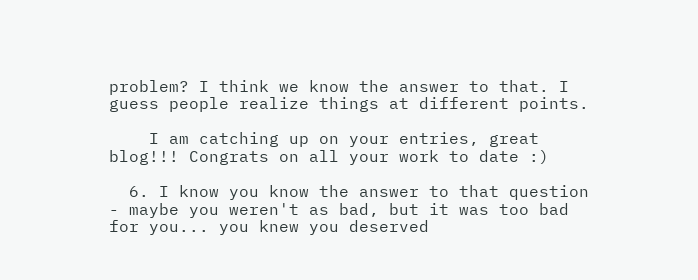problem? I think we know the answer to that. I guess people realize things at different points.

    I am catching up on your entries, great blog!!! Congrats on all your work to date :)

  6. I know you know the answer to that question - maybe you weren't as bad, but it was too bad for you... you knew you deserved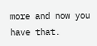more and now you have that.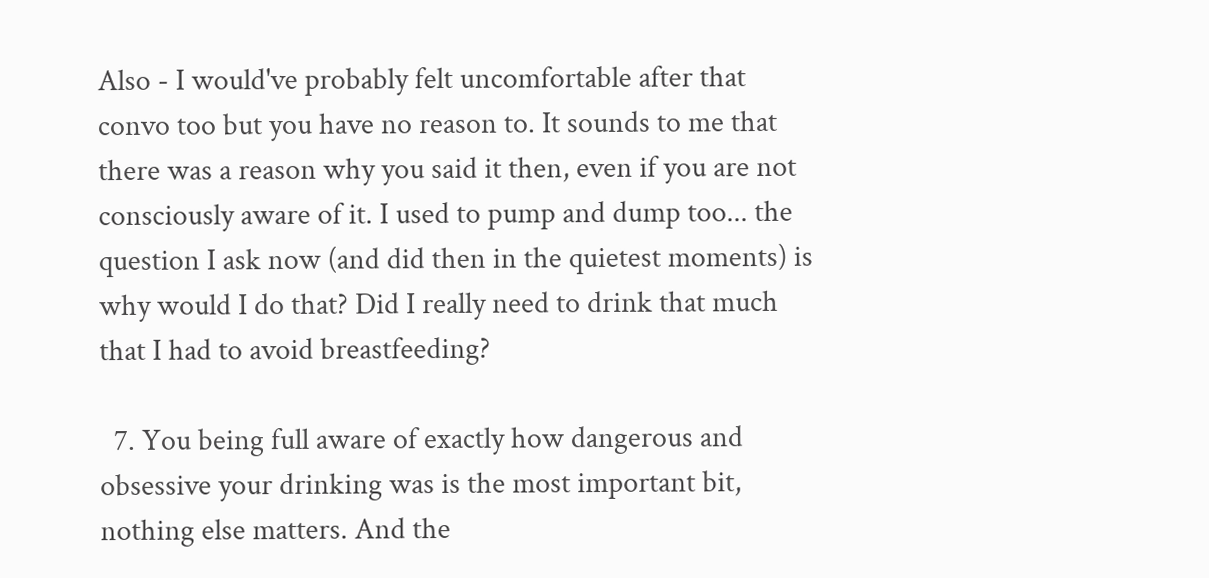Also - I would've probably felt uncomfortable after that convo too but you have no reason to. It sounds to me that there was a reason why you said it then, even if you are not consciously aware of it. I used to pump and dump too... the question I ask now (and did then in the quietest moments) is why would I do that? Did I really need to drink that much that I had to avoid breastfeeding?

  7. You being full aware of exactly how dangerous and obsessive your drinking was is the most important bit, nothing else matters. And the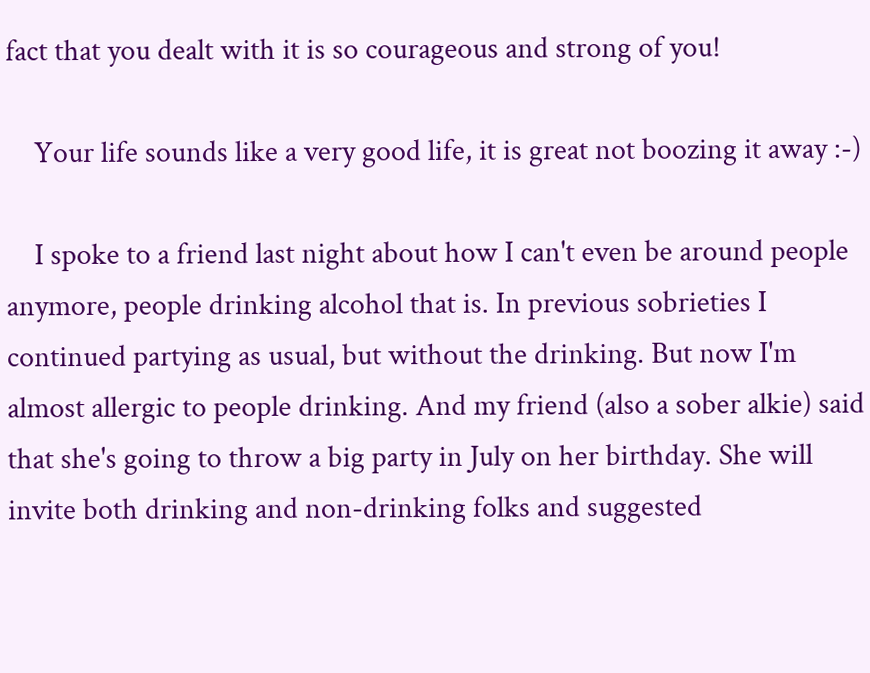fact that you dealt with it is so courageous and strong of you!

    Your life sounds like a very good life, it is great not boozing it away :-)

    I spoke to a friend last night about how I can't even be around people anymore, people drinking alcohol that is. In previous sobrieties I continued partying as usual, but without the drinking. But now I'm almost allergic to people drinking. And my friend (also a sober alkie) said that she's going to throw a big party in July on her birthday. She will invite both drinking and non-drinking folks and suggested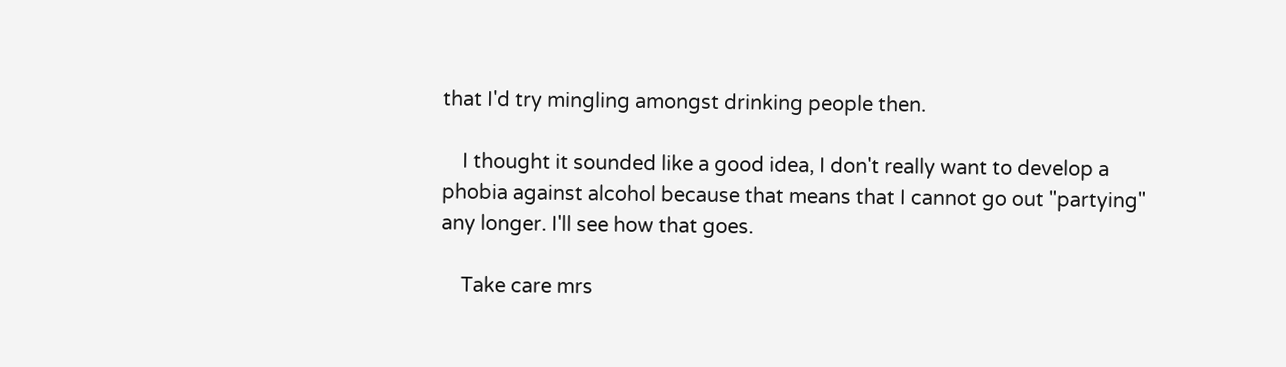that I'd try mingling amongst drinking people then.

    I thought it sounded like a good idea, I don't really want to develop a phobia against alcohol because that means that I cannot go out "partying" any longer. I'll see how that goes.

    Take care mrs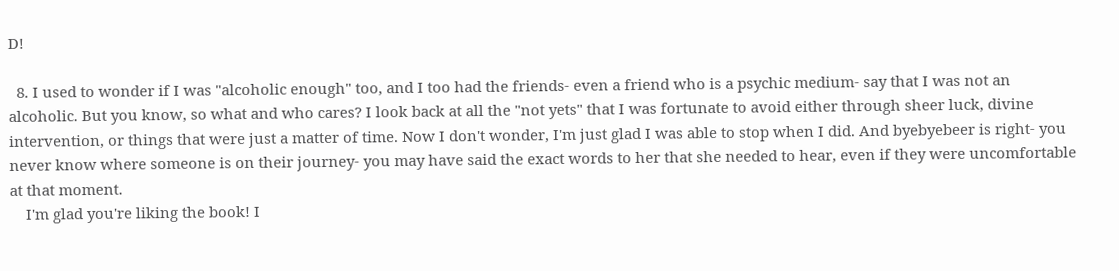D!

  8. I used to wonder if I was "alcoholic enough" too, and I too had the friends- even a friend who is a psychic medium- say that I was not an alcoholic. But you know, so what and who cares? I look back at all the "not yets" that I was fortunate to avoid either through sheer luck, divine intervention, or things that were just a matter of time. Now I don't wonder, I'm just glad I was able to stop when I did. And byebyebeer is right- you never know where someone is on their journey- you may have said the exact words to her that she needed to hear, even if they were uncomfortable at that moment.
    I'm glad you're liking the book! I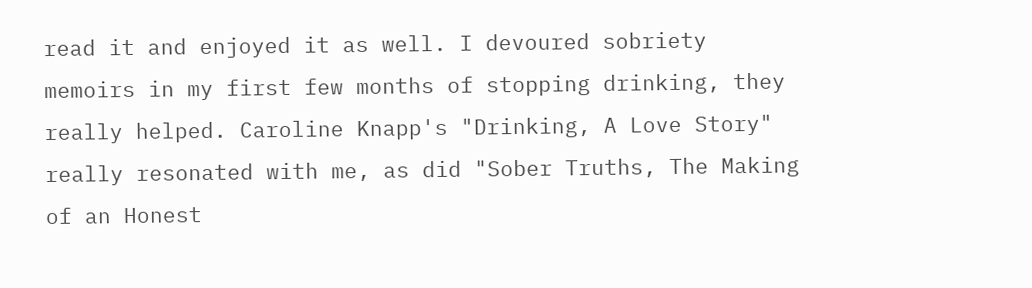read it and enjoyed it as well. I devoured sobriety memoirs in my first few months of stopping drinking, they really helped. Caroline Knapp's "Drinking, A Love Story" really resonated with me, as did "Sober Truths, The Making of an Honest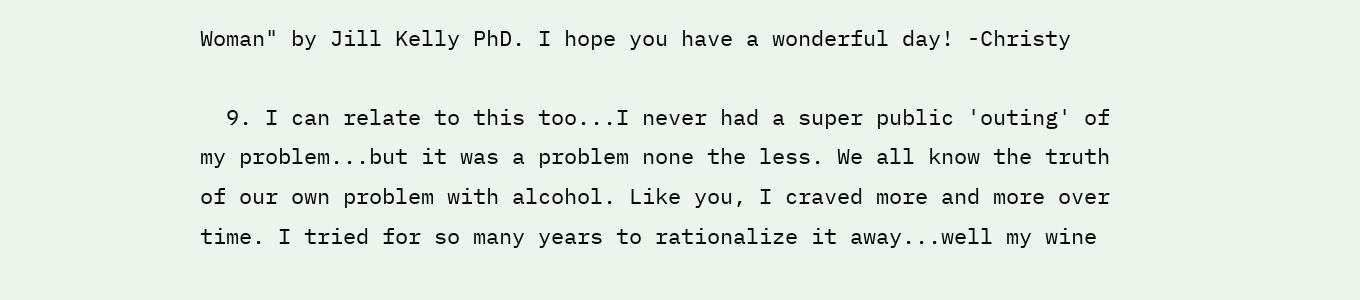Woman" by Jill Kelly PhD. I hope you have a wonderful day! -Christy

  9. I can relate to this too...I never had a super public 'outing' of my problem...but it was a problem none the less. We all know the truth of our own problem with alcohol. Like you, I craved more and more over time. I tried for so many years to rationalize it away...well my wine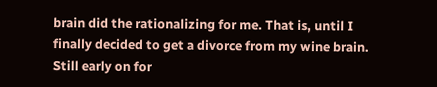brain did the rationalizing for me. That is, until I finally decided to get a divorce from my wine brain. Still early on for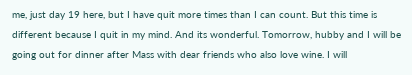me, just day 19 here, but I have quit more times than I can count. But this time is different because I quit in my mind. And its wonderful. Tomorrow, hubby and I will be going out for dinner after Mass with dear friends who also love wine. I will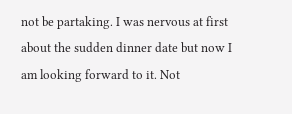not be partaking. I was nervous at first about the sudden dinner date but now I am looking forward to it. Not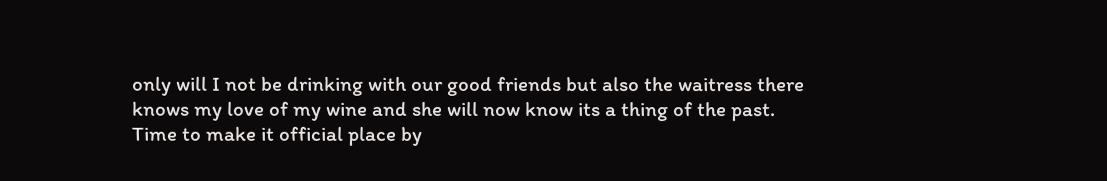only will I not be drinking with our good friends but also the waitress there knows my love of my wine and she will now know its a thing of the past. Time to make it official place by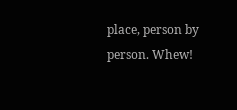place, person by person. Whew!